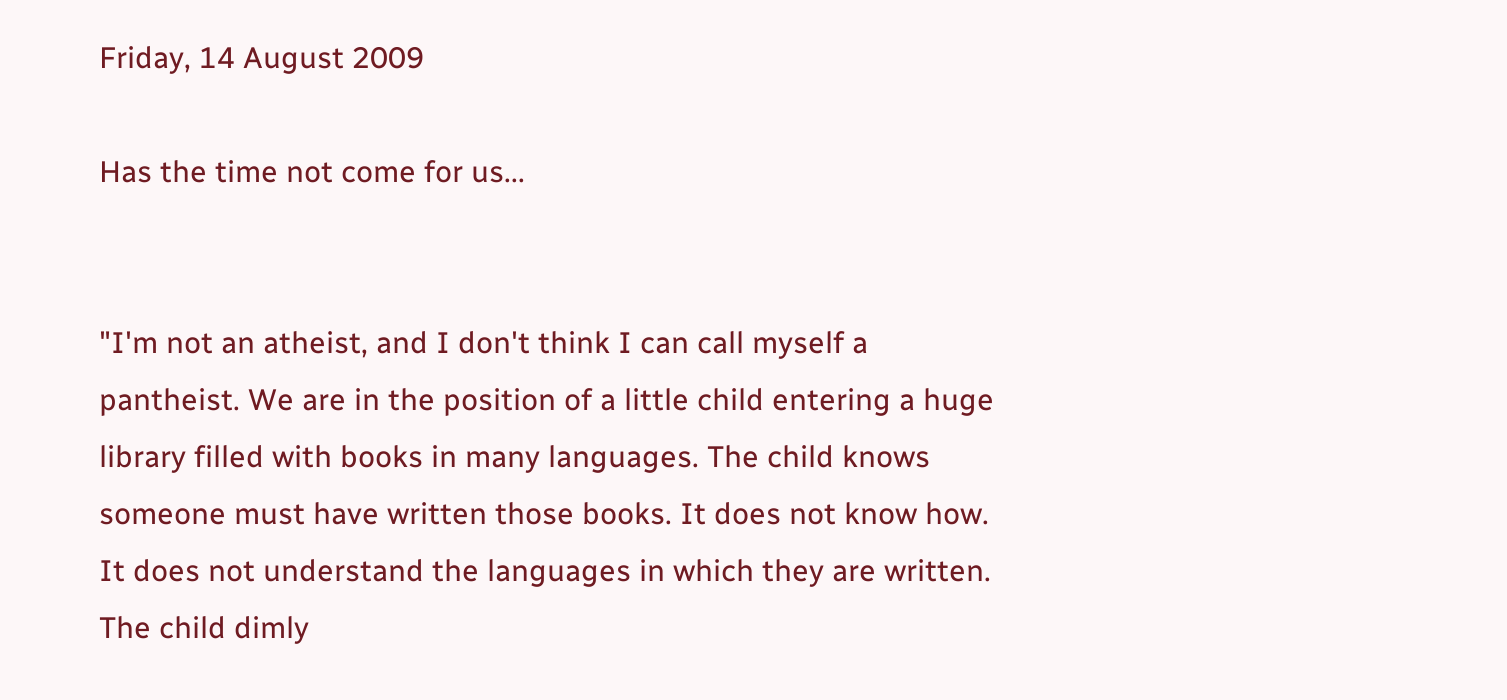Friday, 14 August 2009

Has the time not come for us...


"I'm not an atheist, and I don't think I can call myself a pantheist. We are in the position of a little child entering a huge library filled with books in many languages. The child knows someone must have written those books. It does not know how. It does not understand the languages in which they are written. The child dimly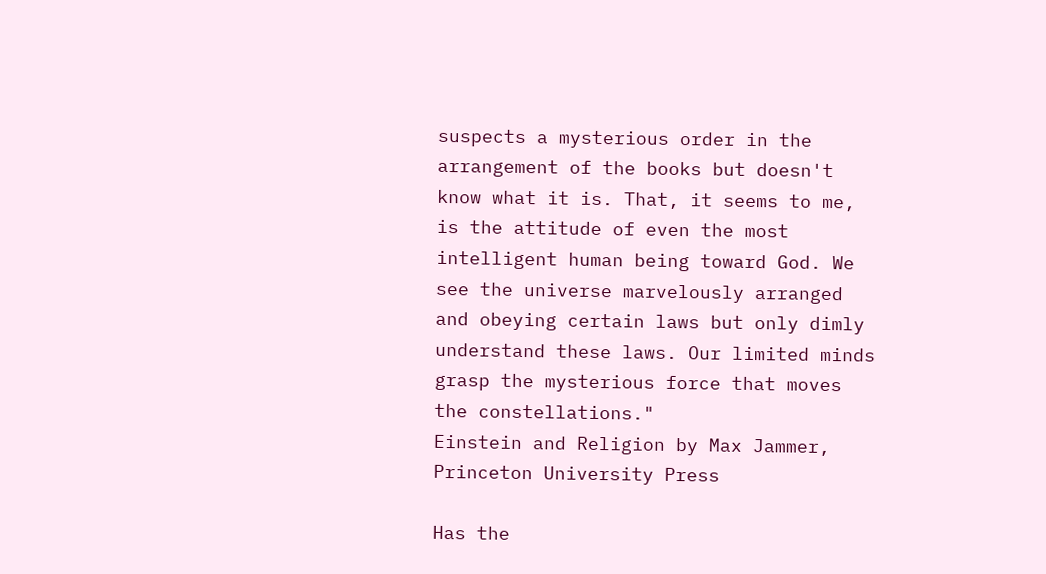suspects a mysterious order in the arrangement of the books but doesn't know what it is. That, it seems to me, is the attitude of even the most intelligent human being toward God. We see the universe marvelously arranged and obeying certain laws but only dimly understand these laws. Our limited minds grasp the mysterious force that moves the constellations."
Einstein and Religion by Max Jammer, Princeton University Press

Has the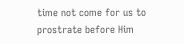time not come for us to prostrate before Him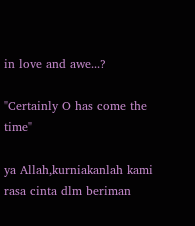in love and awe...?

"Certainly O has come the time"

ya Allah,kurniakanlah kami rasa cinta dlm beriman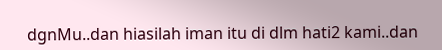dgnMu..dan hiasilah iman itu di dlm hati2 kami..dan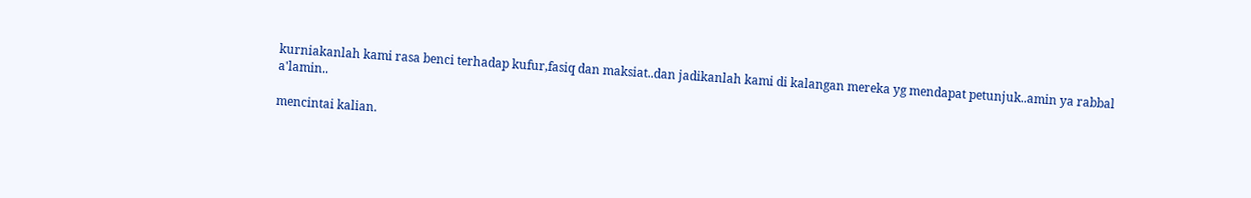kurniakanlah kami rasa benci terhadap kufur,fasiq dan maksiat..dan jadikanlah kami di kalangan mereka yg mendapat petunjuk..amin ya rabbal a'lamin..

mencintai kalian.